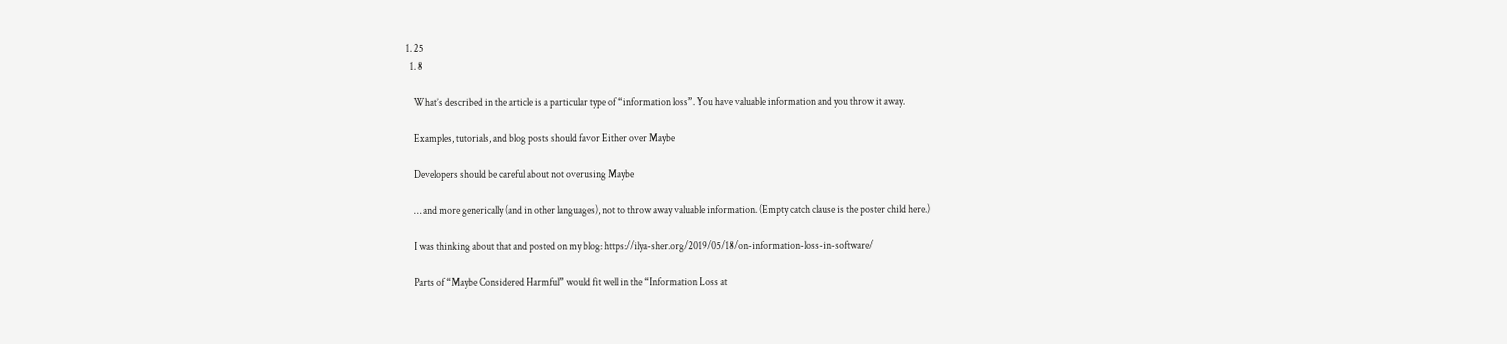1. 25
  1. 8

    What’s described in the article is a particular type of “information loss”. You have valuable information and you throw it away.

    Examples, tutorials, and blog posts should favor Either over Maybe

    Developers should be careful about not overusing Maybe

    … and more generically (and in other languages), not to throw away valuable information. (Empty catch clause is the poster child here.)

    I was thinking about that and posted on my blog: https://ilya-sher.org/2019/05/18/on-information-loss-in-software/

    Parts of “Maybe Considered Harmful” would fit well in the “Information Loss at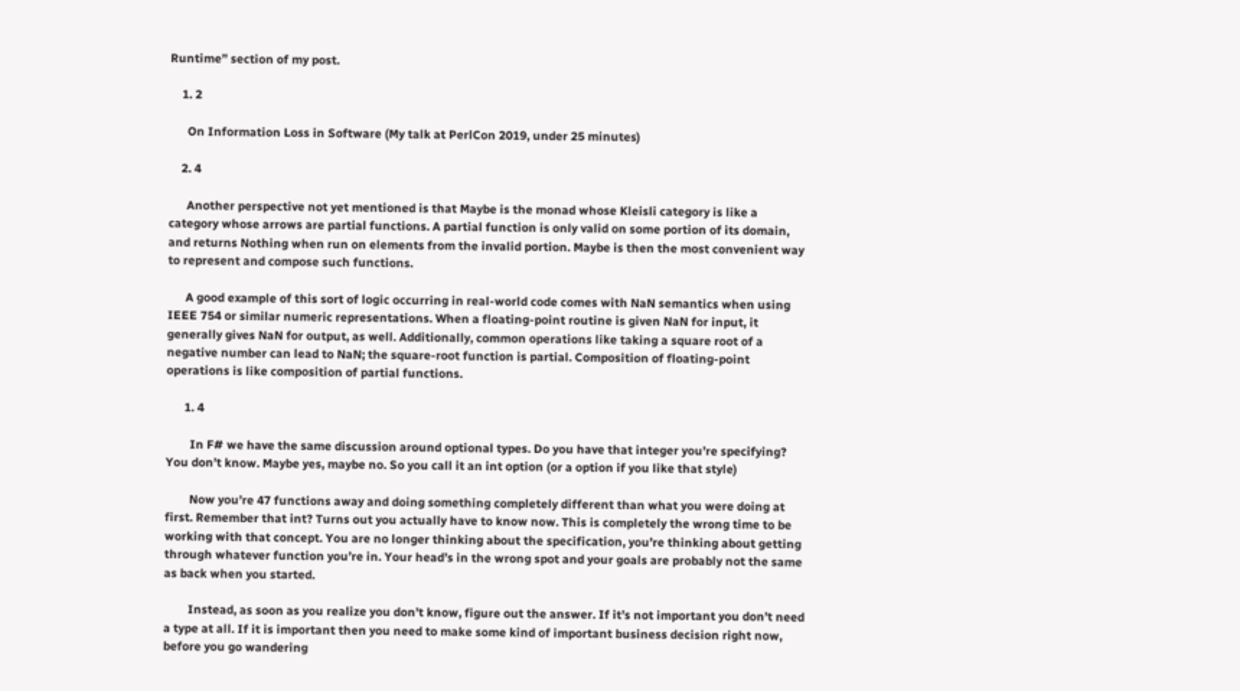Runtime” section of my post.

    1. 2

      On Information Loss in Software (My talk at PerlCon 2019, under 25 minutes)

    2. 4

      Another perspective not yet mentioned is that Maybe is the monad whose Kleisli category is like a category whose arrows are partial functions. A partial function is only valid on some portion of its domain, and returns Nothing when run on elements from the invalid portion. Maybe is then the most convenient way to represent and compose such functions.

      A good example of this sort of logic occurring in real-world code comes with NaN semantics when using IEEE 754 or similar numeric representations. When a floating-point routine is given NaN for input, it generally gives NaN for output, as well. Additionally, common operations like taking a square root of a negative number can lead to NaN; the square-root function is partial. Composition of floating-point operations is like composition of partial functions.

      1. 4

        In F# we have the same discussion around optional types. Do you have that integer you’re specifying? You don’t know. Maybe yes, maybe no. So you call it an int option (or a option if you like that style)

        Now you’re 47 functions away and doing something completely different than what you were doing at first. Remember that int? Turns out you actually have to know now. This is completely the wrong time to be working with that concept. You are no longer thinking about the specification, you’re thinking about getting through whatever function you’re in. Your head’s in the wrong spot and your goals are probably not the same as back when you started.

        Instead, as soon as you realize you don’t know, figure out the answer. If it’s not important you don’t need a type at all. If it is important then you need to make some kind of important business decision right now, before you go wandering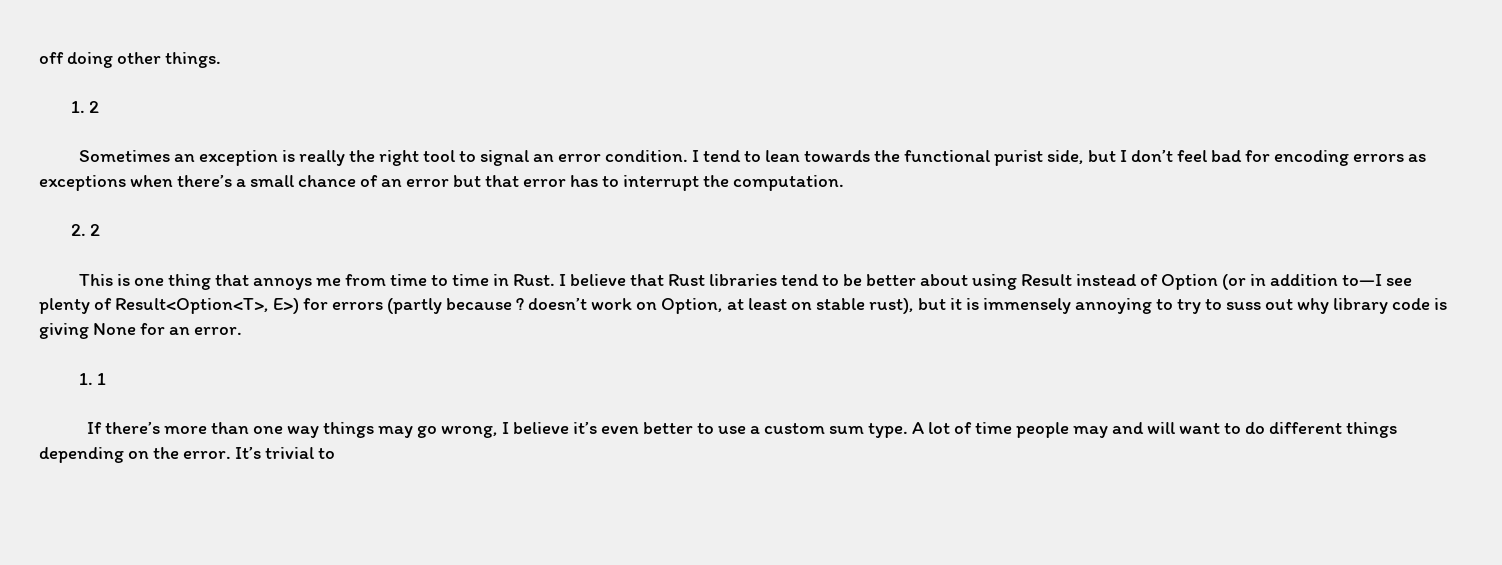off doing other things.

        1. 2

          Sometimes an exception is really the right tool to signal an error condition. I tend to lean towards the functional purist side, but I don’t feel bad for encoding errors as exceptions when there’s a small chance of an error but that error has to interrupt the computation.

        2. 2

          This is one thing that annoys me from time to time in Rust. I believe that Rust libraries tend to be better about using Result instead of Option (or in addition to—I see plenty of Result<Option<T>, E>) for errors (partly because ? doesn’t work on Option, at least on stable rust), but it is immensely annoying to try to suss out why library code is giving None for an error.

          1. 1

            If there’s more than one way things may go wrong, I believe it’s even better to use a custom sum type. A lot of time people may and will want to do different things depending on the error. It’s trivial to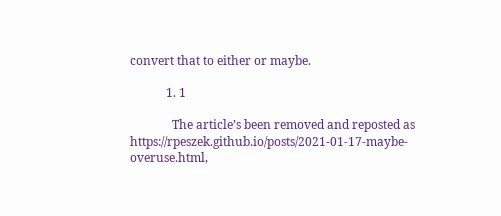convert that to either or maybe.

            1. 1

              The article’s been removed and reposted as https://rpeszek.github.io/posts/2021-01-17-maybe-overuse.html,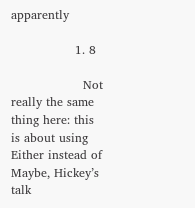apparently

                1. 8

                  Not really the same thing here: this is about using Either instead of Maybe, Hickey’s talk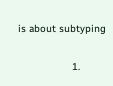is about subtyping

                  1.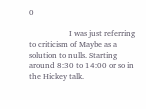0

                    I was just referring to criticism of Maybe as a solution to nulls. Starting around 8:30 to 14:00 or so in the Hickey talk.